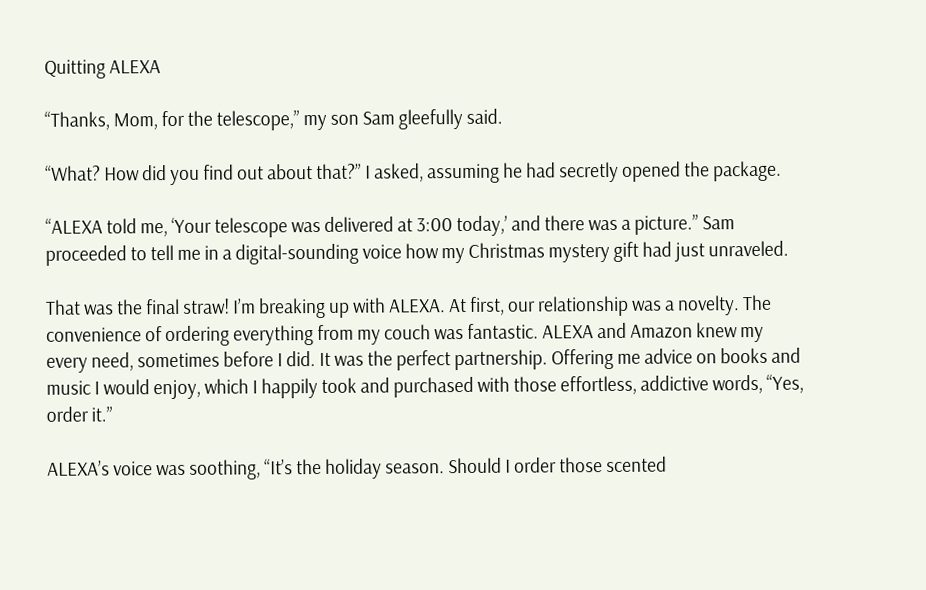Quitting ALEXA

“Thanks, Mom, for the telescope,” my son Sam gleefully said.

“What? How did you find out about that?” I asked, assuming he had secretly opened the package.

“ALEXA told me, ‘Your telescope was delivered at 3:00 today,’ and there was a picture.” Sam proceeded to tell me in a digital-sounding voice how my Christmas mystery gift had just unraveled.

That was the final straw! I’m breaking up with ALEXA. At first, our relationship was a novelty. The convenience of ordering everything from my couch was fantastic. ALEXA and Amazon knew my every need, sometimes before I did. It was the perfect partnership. Offering me advice on books and music I would enjoy, which I happily took and purchased with those effortless, addictive words, “Yes, order it.”

ALEXA’s voice was soothing, “It’s the holiday season. Should I order those scented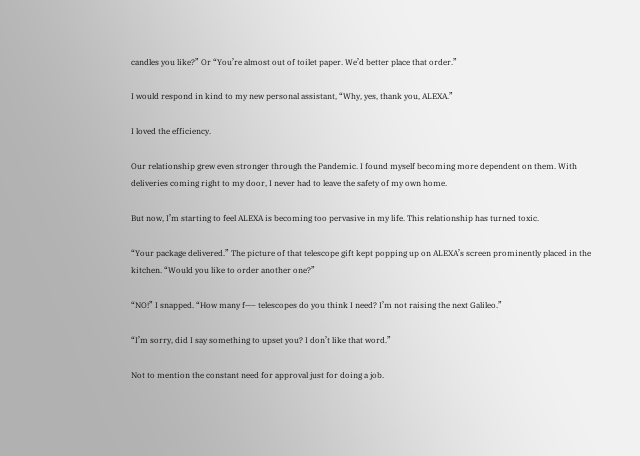candles you like?” Or “You’re almost out of toilet paper. We’d better place that order.”

I would respond in kind to my new personal assistant, “Why, yes, thank you, ALEXA.”

I loved the efficiency.

Our relationship grew even stronger through the Pandemic. I found myself becoming more dependent on them. With deliveries coming right to my door, I never had to leave the safety of my own home.

But now, I’m starting to feel ALEXA is becoming too pervasive in my life. This relationship has turned toxic.

“Your package delivered.” The picture of that telescope gift kept popping up on ALEXA’s screen prominently placed in the kitchen. “Would you like to order another one?”

“NO!” I snapped. “How many f—– telescopes do you think I need? I’m not raising the next Galileo.”

“I’m sorry, did I say something to upset you? I don’t like that word.”

Not to mention the constant need for approval just for doing a job.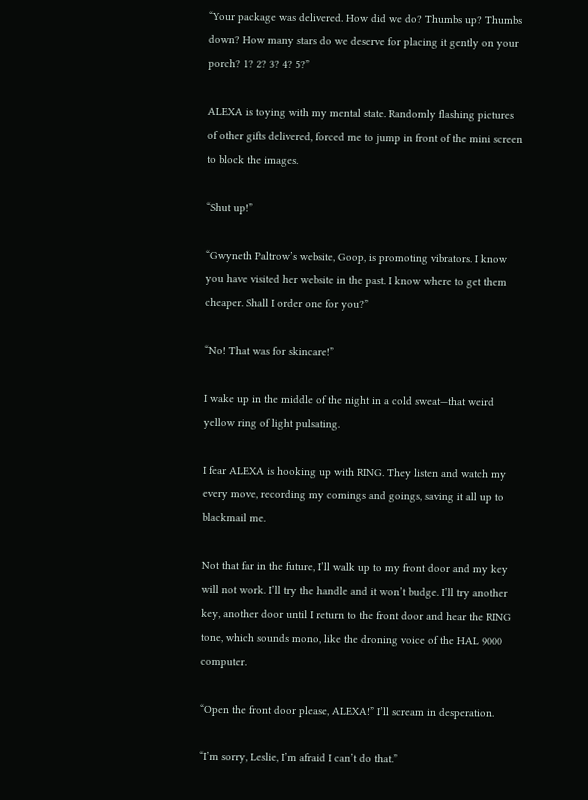“Your package was delivered. How did we do? Thumbs up? Thumbs down? How many stars do we deserve for placing it gently on your porch? 1? 2? 3? 4? 5?”

ALEXA is toying with my mental state. Randomly flashing pictures of other gifts delivered, forced me to jump in front of the mini screen to block the images.

“Shut up!”

“Gwyneth Paltrow’s website, Goop, is promoting vibrators. I know you have visited her website in the past. I know where to get them cheaper. Shall I order one for you?”

“No! That was for skincare!”

I wake up in the middle of the night in a cold sweat—that weird yellow ring of light pulsating.

I fear ALEXA is hooking up with RING. They listen and watch my every move, recording my comings and goings, saving it all up to blackmail me.

Not that far in the future, I’ll walk up to my front door and my key will not work. I’ll try the handle and it won’t budge. I’ll try another key, another door until I return to the front door and hear the RING tone, which sounds mono, like the droning voice of the HAL 9000 computer.

“Open the front door please, ALEXA!” I’ll scream in desperation.

“I’m sorry, Leslie, I’m afraid I can’t do that.”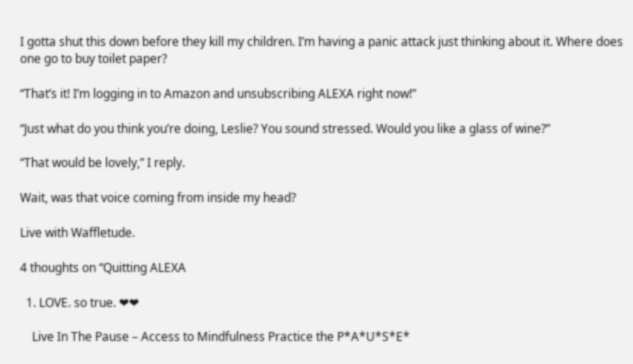I gotta shut this down before they kill my children. I’m having a panic attack just thinking about it. Where does one go to buy toilet paper?

“That’s it! I’m logging in to Amazon and unsubscribing ALEXA right now!”

“Just what do you think you’re doing, Leslie? You sound stressed. Would you like a glass of wine?”

“That would be lovely,” I reply.

Wait, was that voice coming from inside my head?

Live with Waffletude.

4 thoughts on “Quitting ALEXA

  1. LOVE. so true. ❤❤

    Live In The Pause – Access to Mindfulness Practice the P*A*U*S*E*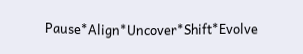Pause*Align*Uncover*Shift*Evolve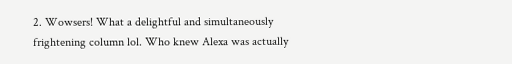2. Wowsers! What a delightful and simultaneously frightening column lol. Who knew Alexa was actually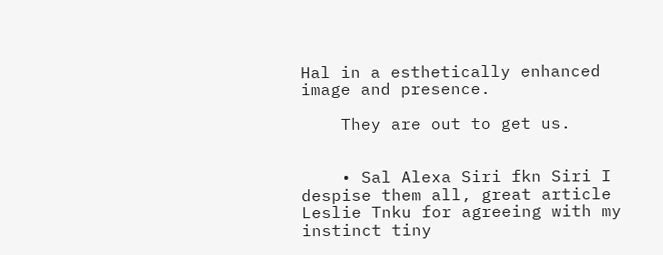Hal in a esthetically enhanced image and presence.

    They are out to get us.


    • Sal Alexa Siri fkn Siri I despise them all, great article Leslie Tnku for agreeing with my instinct tiny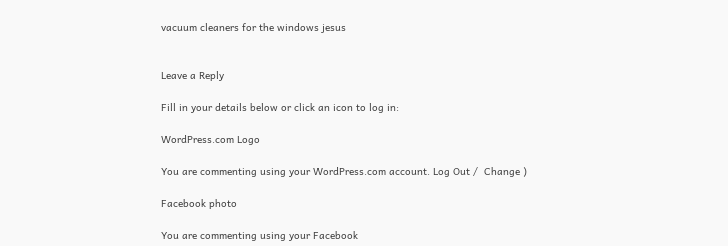vacuum cleaners for the windows jesus


Leave a Reply

Fill in your details below or click an icon to log in:

WordPress.com Logo

You are commenting using your WordPress.com account. Log Out /  Change )

Facebook photo

You are commenting using your Facebook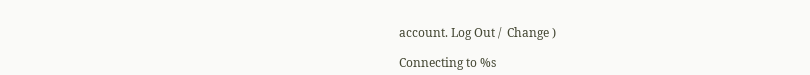account. Log Out /  Change )

Connecting to %s